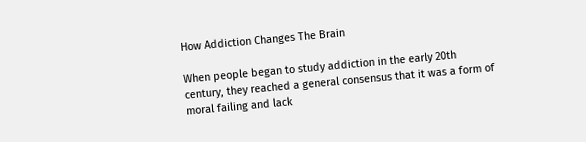How Addiction Changes The Brain

When people began to study addiction in the early 20th century, they reached a general consensus that it was a form of moral failing and lack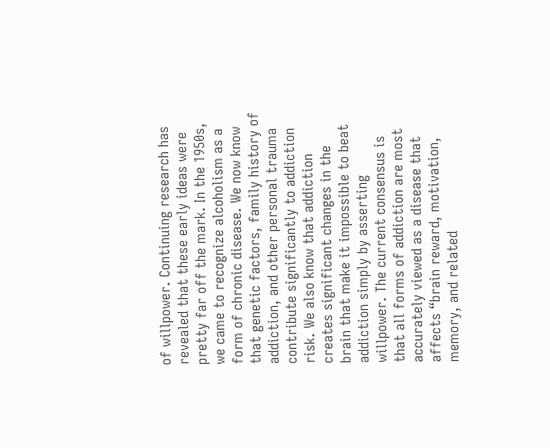of willpower. Continuing research has revealed that these early ideas were pretty far off the mark. In the 1950s, we came to recognize alcoholism as a form of chronic disease. We now know that genetic factors, family history of addiction, and other personal trauma contribute significantly to addiction risk. We also know that addiction creates significant changes in the brain that make it impossible to beat addiction simply by asserting willpower. The current consensus is that all forms of addiction are most accurately viewed as a disease that affects “brain reward, motivation, memory, and related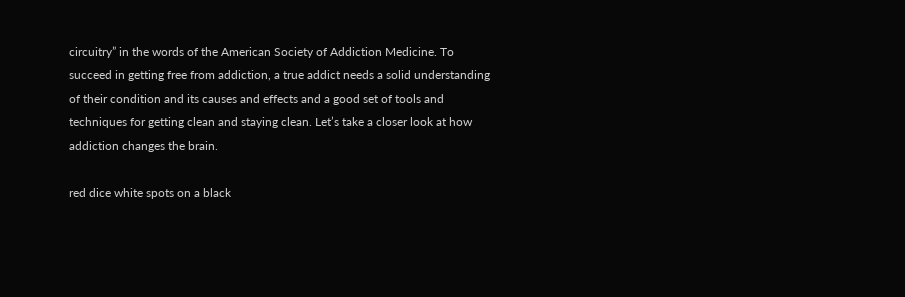circuitry” in the words of the American Society of Addiction Medicine. To succeed in getting free from addiction, a true addict needs a solid understanding of their condition and its causes and effects and a good set of tools and techniques for getting clean and staying clean. Let’s take a closer look at how addiction changes the brain.

red dice white spots on a black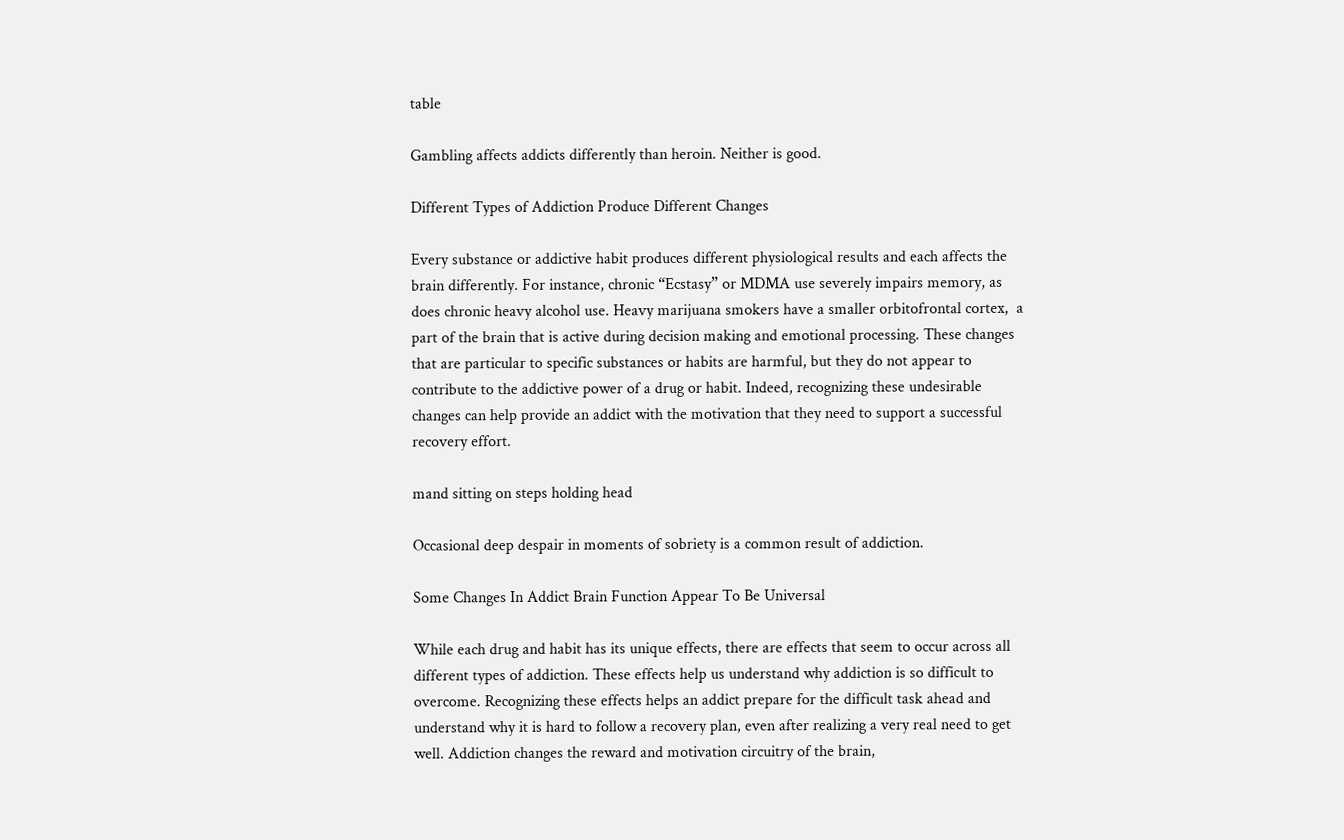table

Gambling affects addicts differently than heroin. Neither is good.

Different Types of Addiction Produce Different Changes

Every substance or addictive habit produces different physiological results and each affects the brain differently. For instance, chronic “Ecstasy” or MDMA use severely impairs memory, as does chronic heavy alcohol use. Heavy marijuana smokers have a smaller orbitofrontal cortex,  a part of the brain that is active during decision making and emotional processing. These changes that are particular to specific substances or habits are harmful, but they do not appear to contribute to the addictive power of a drug or habit. Indeed, recognizing these undesirable changes can help provide an addict with the motivation that they need to support a successful recovery effort.

mand sitting on steps holding head

Occasional deep despair in moments of sobriety is a common result of addiction.

Some Changes In Addict Brain Function Appear To Be Universal

While each drug and habit has its unique effects, there are effects that seem to occur across all different types of addiction. These effects help us understand why addiction is so difficult to overcome. Recognizing these effects helps an addict prepare for the difficult task ahead and understand why it is hard to follow a recovery plan, even after realizing a very real need to get well. Addiction changes the reward and motivation circuitry of the brain,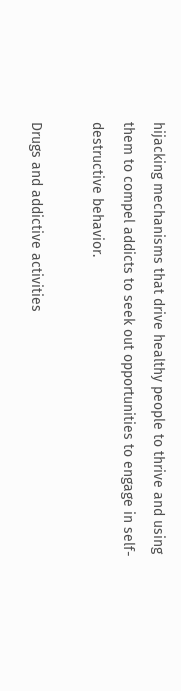hijacking mechanisms that drive healthy people to thrive and using them to compel addicts to seek out opportunities to engage in self-destructive behavior.

Drugs and addictive activities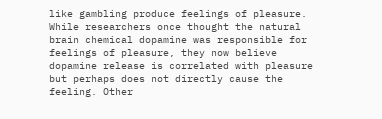like gambling produce feelings of pleasure. While researchers once thought the natural brain chemical dopamine was responsible for feelings of pleasure, they now believe dopamine release is correlated with pleasure but perhaps does not directly cause the feeling. Other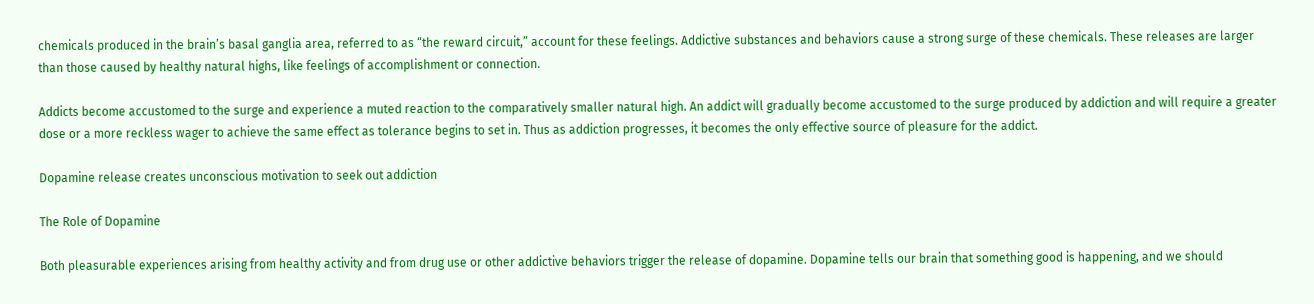chemicals produced in the brain’s basal ganglia area, referred to as “the reward circuit,” account for these feelings. Addictive substances and behaviors cause a strong surge of these chemicals. These releases are larger than those caused by healthy natural highs, like feelings of accomplishment or connection.

Addicts become accustomed to the surge and experience a muted reaction to the comparatively smaller natural high. An addict will gradually become accustomed to the surge produced by addiction and will require a greater dose or a more reckless wager to achieve the same effect as tolerance begins to set in. Thus as addiction progresses, it becomes the only effective source of pleasure for the addict.

Dopamine release creates unconscious motivation to seek out addiction

The Role of Dopamine

Both pleasurable experiences arising from healthy activity and from drug use or other addictive behaviors trigger the release of dopamine. Dopamine tells our brain that something good is happening, and we should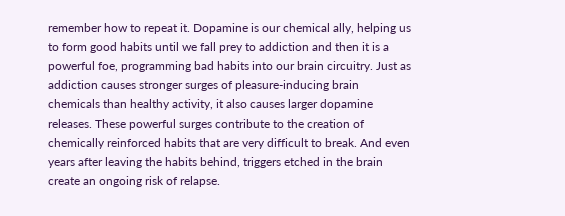remember how to repeat it. Dopamine is our chemical ally, helping us to form good habits until we fall prey to addiction and then it is a powerful foe, programming bad habits into our brain circuitry. Just as addiction causes stronger surges of pleasure-inducing brain chemicals than healthy activity, it also causes larger dopamine releases. These powerful surges contribute to the creation of chemically reinforced habits that are very difficult to break. And even years after leaving the habits behind, triggers etched in the brain create an ongoing risk of relapse.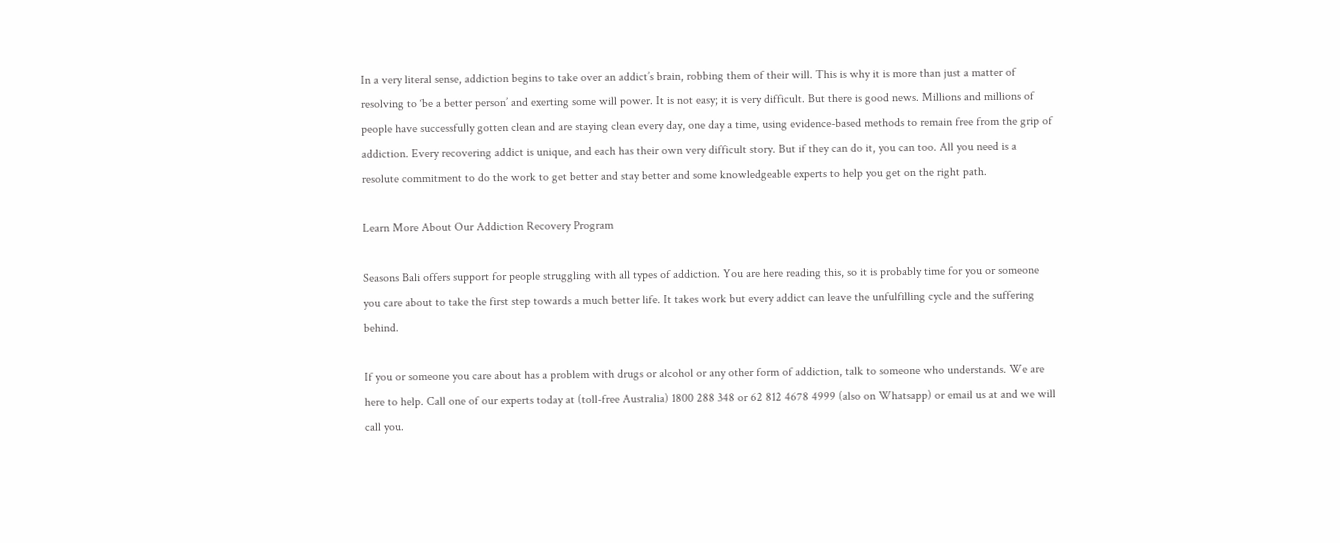In a very literal sense, addiction begins to take over an addict’s brain, robbing them of their will. This is why it is more than just a matter of resolving to ‘be a better person’ and exerting some will power. It is not easy; it is very difficult. But there is good news. Millions and millions of people have successfully gotten clean and are staying clean every day, one day a time, using evidence-based methods to remain free from the grip of addiction. Every recovering addict is unique, and each has their own very difficult story. But if they can do it, you can too. All you need is a resolute commitment to do the work to get better and stay better and some knowledgeable experts to help you get on the right path.

Learn More About Our Addiction Recovery Program

Seasons Bali offers support for people struggling with all types of addiction. You are here reading this, so it is probably time for you or someone you care about to take the first step towards a much better life. It takes work but every addict can leave the unfulfilling cycle and the suffering behind.

If you or someone you care about has a problem with drugs or alcohol or any other form of addiction, talk to someone who understands. We are here to help. Call one of our experts today at (toll-free Australia) 1800 288 348 or 62 812 4678 4999 (also on Whatsapp) or email us at and we will call you.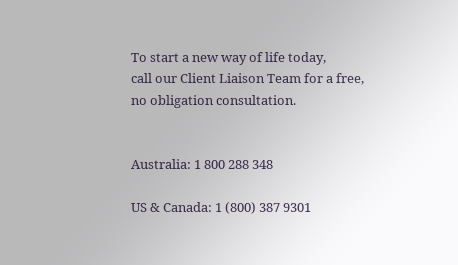To start a new way of life today,
call our Client Liaison Team for a free,
no obligation consultation.


Australia: 1 800 288 348

US & Canada: 1 (800) 387 9301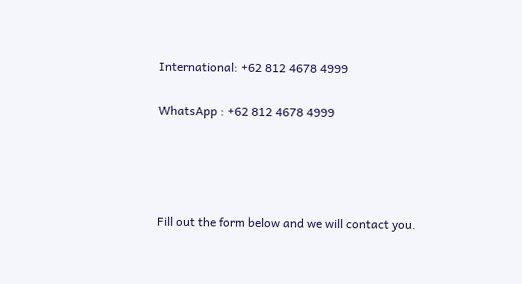International: +62 812 4678 4999

WhatsApp : +62 812 4678 4999




Fill out the form below and we will contact you.